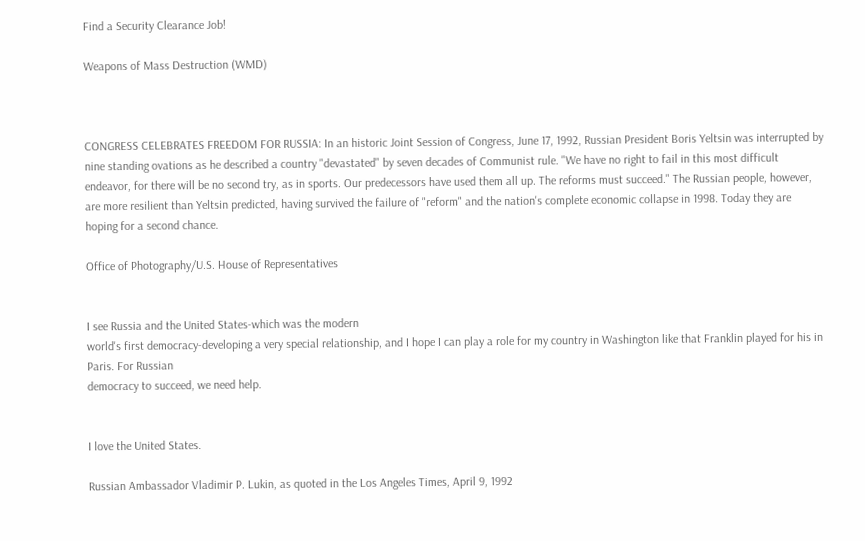Find a Security Clearance Job!

Weapons of Mass Destruction (WMD)



CONGRESS CELEBRATES FREEDOM FOR RUSSIA: In an historic Joint Session of Congress, June 17, 1992, Russian President Boris Yeltsin was interrupted by nine standing ovations as he described a country "devastated" by seven decades of Communist rule. "We have no right to fail in this most difficult endeavor, for there will be no second try, as in sports. Our predecessors have used them all up. The reforms must succeed." The Russian people, however, are more resilient than Yeltsin predicted, having survived the failure of "reform" and the nation's complete economic collapse in 1998. Today they are hoping for a second chance.

Office of Photography/U.S. House of Representatives


I see Russia and the United States-which was the modern
world's first democracy-developing a very special relationship, and I hope I can play a role for my country in Washington like that Franklin played for his in Paris. For Russian
democracy to succeed, we need help.


I love the United States.

Russian Ambassador Vladimir P. Lukin, as quoted in the Los Angeles Times, April 9, 1992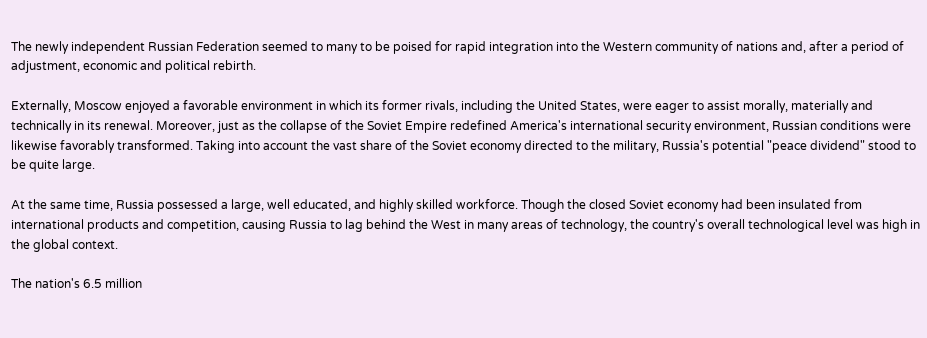The newly independent Russian Federation seemed to many to be poised for rapid integration into the Western community of nations and, after a period of adjustment, economic and political rebirth.

Externally, Moscow enjoyed a favorable environment in which its former rivals, including the United States, were eager to assist morally, materially and technically in its renewal. Moreover, just as the collapse of the Soviet Empire redefined America's international security environment, Russian conditions were likewise favorably transformed. Taking into account the vast share of the Soviet economy directed to the military, Russia's potential "peace dividend" stood to be quite large.

At the same time, Russia possessed a large, well educated, and highly skilled workforce. Though the closed Soviet economy had been insulated from international products and competition, causing Russia to lag behind the West in many areas of technology, the country's overall technological level was high in the global context.

The nation's 6.5 million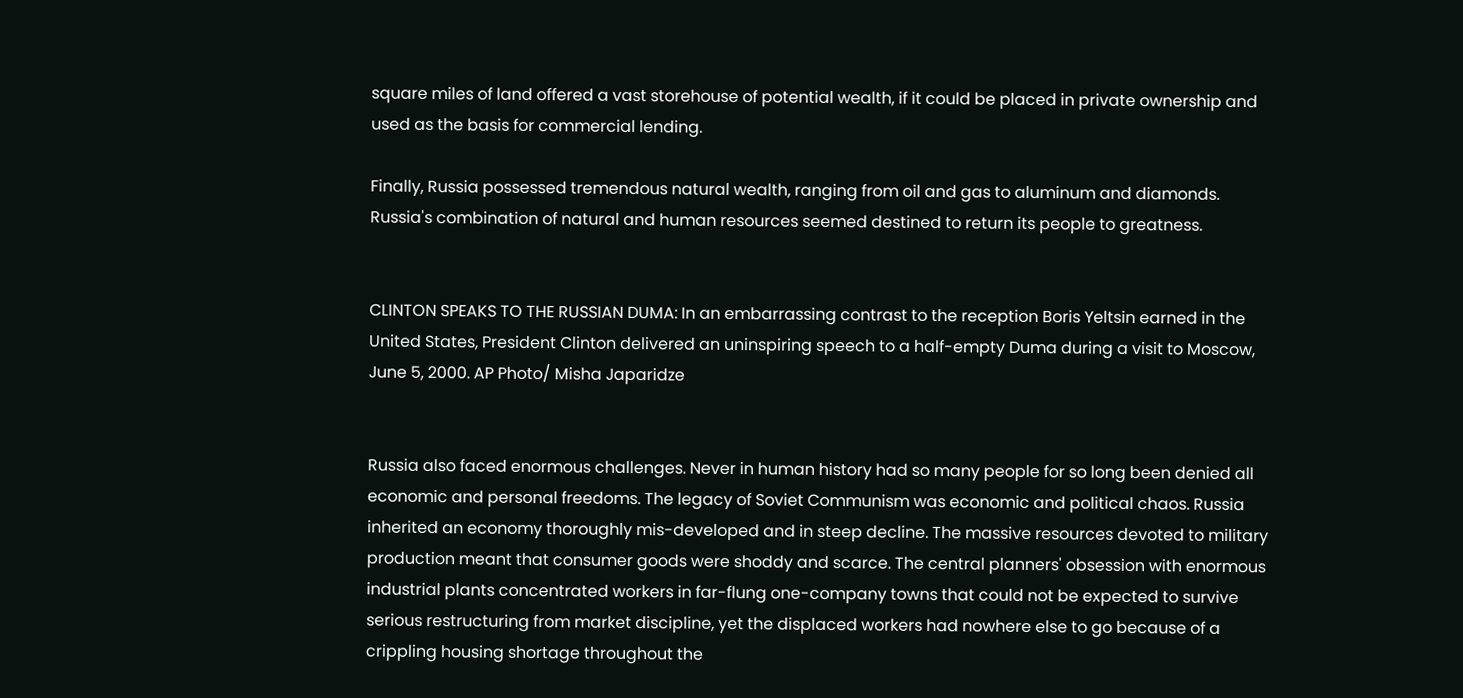square miles of land offered a vast storehouse of potential wealth, if it could be placed in private ownership and used as the basis for commercial lending.

Finally, Russia possessed tremendous natural wealth, ranging from oil and gas to aluminum and diamonds. Russia's combination of natural and human resources seemed destined to return its people to greatness.


CLINTON SPEAKS TO THE RUSSIAN DUMA: In an embarrassing contrast to the reception Boris Yeltsin earned in the United States, President Clinton delivered an uninspiring speech to a half-empty Duma during a visit to Moscow, June 5, 2000. AP Photo/ Misha Japaridze


Russia also faced enormous challenges. Never in human history had so many people for so long been denied all economic and personal freedoms. The legacy of Soviet Communism was economic and political chaos. Russia inherited an economy thoroughly mis-developed and in steep decline. The massive resources devoted to military production meant that consumer goods were shoddy and scarce. The central planners' obsession with enormous industrial plants concentrated workers in far-flung one-company towns that could not be expected to survive serious restructuring from market discipline, yet the displaced workers had nowhere else to go because of a crippling housing shortage throughout the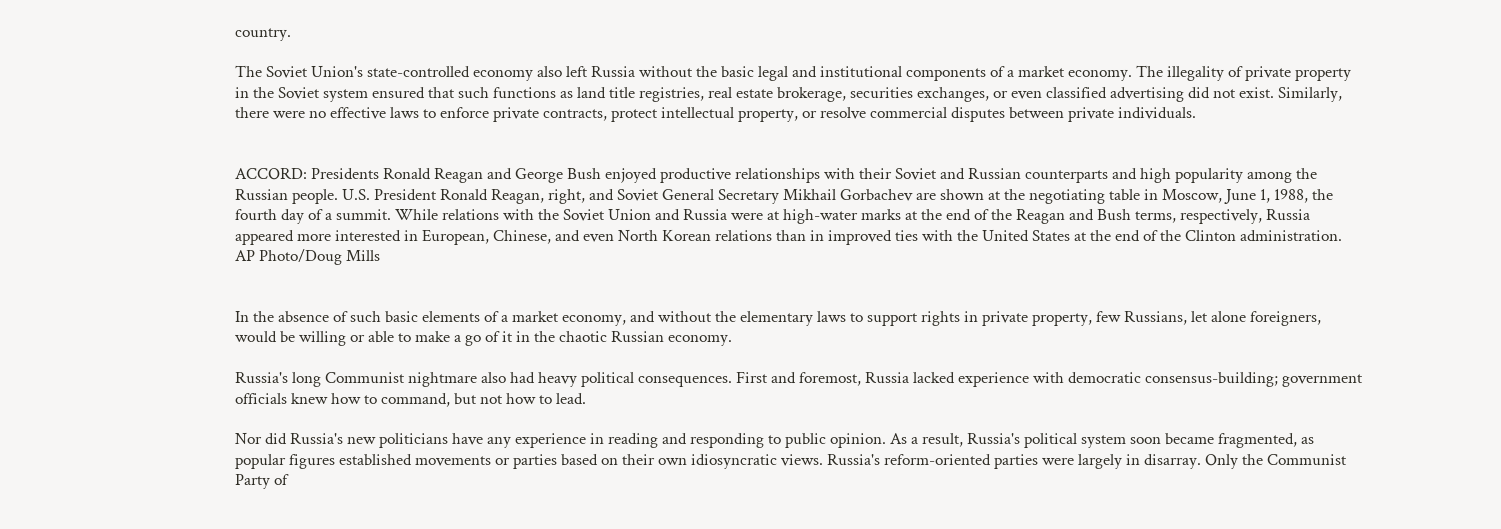country.

The Soviet Union's state-controlled economy also left Russia without the basic legal and institutional components of a market economy. The illegality of private property in the Soviet system ensured that such functions as land title registries, real estate brokerage, securities exchanges, or even classified advertising did not exist. Similarly, there were no effective laws to enforce private contracts, protect intellectual property, or resolve commercial disputes between private individuals.


ACCORD: Presidents Ronald Reagan and George Bush enjoyed productive relationships with their Soviet and Russian counterparts and high popularity among the Russian people. U.S. President Ronald Reagan, right, and Soviet General Secretary Mikhail Gorbachev are shown at the negotiating table in Moscow, June 1, 1988, the fourth day of a summit. While relations with the Soviet Union and Russia were at high-water marks at the end of the Reagan and Bush terms, respectively, Russia appeared more interested in European, Chinese, and even North Korean relations than in improved ties with the United States at the end of the Clinton administration. AP Photo/Doug Mills


In the absence of such basic elements of a market economy, and without the elementary laws to support rights in private property, few Russians, let alone foreigners, would be willing or able to make a go of it in the chaotic Russian economy.

Russia's long Communist nightmare also had heavy political consequences. First and foremost, Russia lacked experience with democratic consensus-building; government officials knew how to command, but not how to lead.

Nor did Russia's new politicians have any experience in reading and responding to public opinion. As a result, Russia's political system soon became fragmented, as popular figures established movements or parties based on their own idiosyncratic views. Russia's reform-oriented parties were largely in disarray. Only the Communist Party of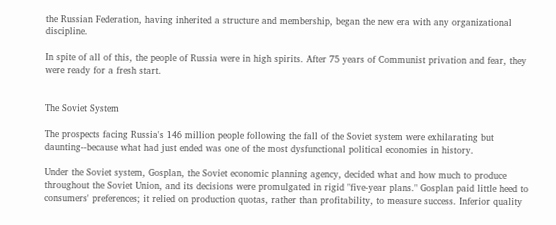the Russian Federation, having inherited a structure and membership, began the new era with any organizational discipline.

In spite of all of this, the people of Russia were in high spirits. After 75 years of Communist privation and fear, they were ready for a fresh start.


The Soviet System

The prospects facing Russia's 146 million people following the fall of the Soviet system were exhilarating but daunting--because what had just ended was one of the most dysfunctional political economies in history.

Under the Soviet system, Gosplan, the Soviet economic planning agency, decided what and how much to produce throughout the Soviet Union, and its decisions were promulgated in rigid "five-year plans." Gosplan paid little heed to consumers' preferences; it relied on production quotas, rather than profitability, to measure success. Inferior quality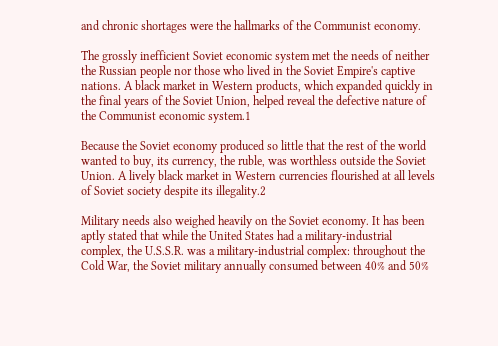and chronic shortages were the hallmarks of the Communist economy.

The grossly inefficient Soviet economic system met the needs of neither the Russian people nor those who lived in the Soviet Empire's captive nations. A black market in Western products, which expanded quickly in the final years of the Soviet Union, helped reveal the defective nature of the Communist economic system.1

Because the Soviet economy produced so little that the rest of the world wanted to buy, its currency, the ruble, was worthless outside the Soviet Union. A lively black market in Western currencies flourished at all levels of Soviet society despite its illegality.2

Military needs also weighed heavily on the Soviet economy. It has been aptly stated that while the United States had a military-industrial complex, the U.S.S.R. was a military-industrial complex: throughout the Cold War, the Soviet military annually consumed between 40% and 50%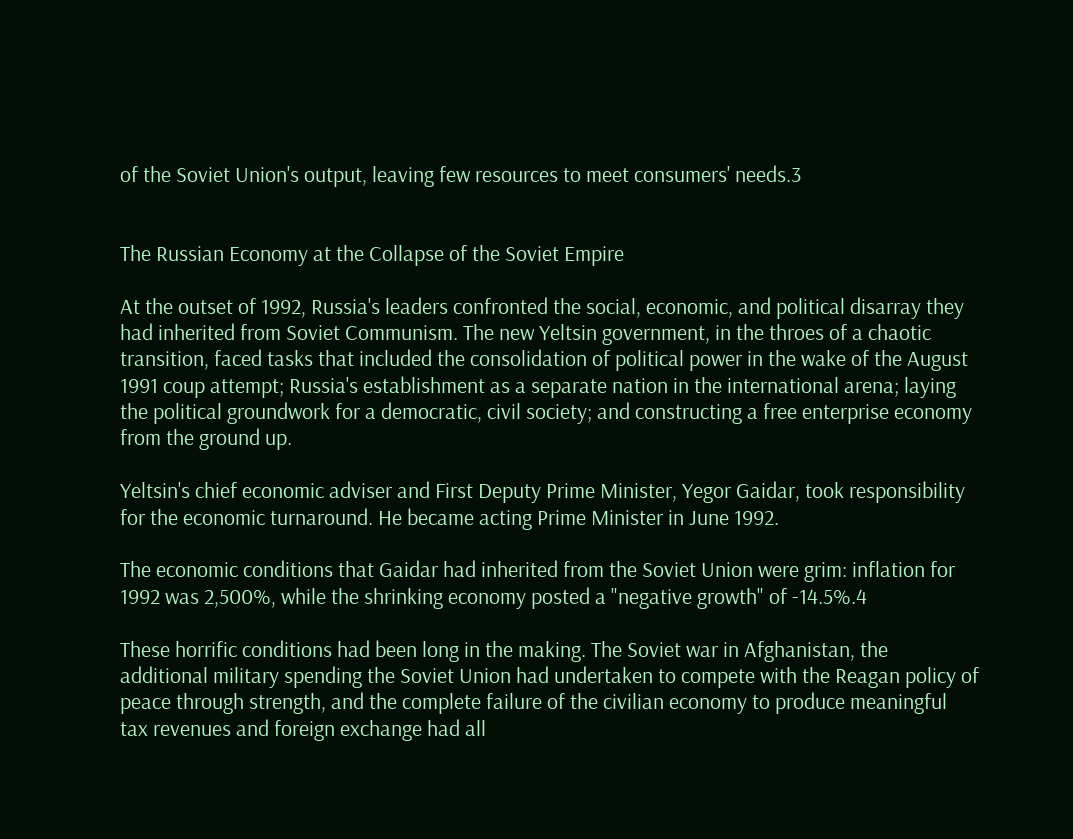of the Soviet Union's output, leaving few resources to meet consumers' needs.3


The Russian Economy at the Collapse of the Soviet Empire

At the outset of 1992, Russia's leaders confronted the social, economic, and political disarray they had inherited from Soviet Communism. The new Yeltsin government, in the throes of a chaotic transition, faced tasks that included the consolidation of political power in the wake of the August 1991 coup attempt; Russia's establishment as a separate nation in the international arena; laying the political groundwork for a democratic, civil society; and constructing a free enterprise economy from the ground up.

Yeltsin's chief economic adviser and First Deputy Prime Minister, Yegor Gaidar, took responsibility for the economic turnaround. He became acting Prime Minister in June 1992.

The economic conditions that Gaidar had inherited from the Soviet Union were grim: inflation for 1992 was 2,500%, while the shrinking economy posted a "negative growth" of -14.5%.4

These horrific conditions had been long in the making. The Soviet war in Afghanistan, the additional military spending the Soviet Union had undertaken to compete with the Reagan policy of peace through strength, and the complete failure of the civilian economy to produce meaningful tax revenues and foreign exchange had all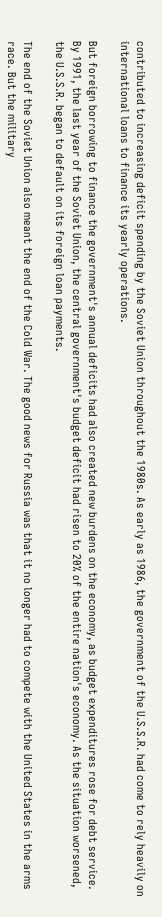contributed to increasing deficit spending by the Soviet Union throughout the 1980s. As early as 1986, the government of the U.S.S.R. had come to rely heavily on international loans to finance its yearly operations.

But foreign borrowing to finance the government's annual deficits had also created new burdens on the economy, as budget expenditures rose for debt service. By 1991, the last year of the Soviet Union, the central government's budget deficit had risen to 20% of the entire nation's economy. As the situation worsened, the U.S.S.R. began to default on its foreign loan payments.

The end of the Soviet Union also meant the end of the Cold War. The good news for Russia was that it no longer had to compete with the United States in the arms race. But the military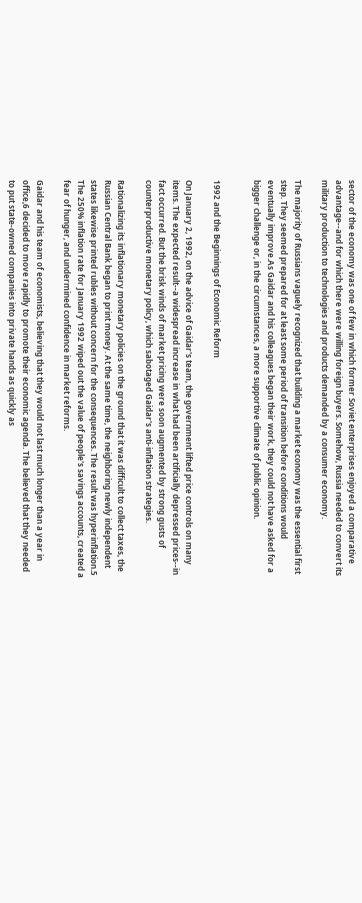sector of the economy was one of few in which former Soviet enterprises enjoyed a comparative advantage--and for which there were willing foreign buyers. Somehow, Russia needed to convert its military production to technologies and products demanded by a consumer economy.

The majority of Russians vaguely recognized that building a market economy was the essential first step. They seemed prepared for at least some period of transition before conditions would eventually improve.As Gaidar and his colleagues began their work, they could not have asked for a bigger challenge or, in the circumstances, a more supportive climate of public opinion.


1992 and the Beginnings of Economic Reform

On January 2, 1992, on the advice of Gaidar's team, the government lifted price controls on many items. The expected result--a widespread increase in what had been artificially depressed prices--in fact occurred. But the brisk winds of market pricing were soon augmented by strong gusts of counterproductive monetary policy, which sabotaged Gaidar's anti-inflation strategies.

Rationalizing its inflationary monetary policies on the ground that it was difficult to collect taxes, the Russian Central Bank began to print money. At the same time, the neighboring newly independent states likewise printed rubles without concern for the consequences. The result was hyperinflation.5 The 250% inflation rate for January 1992 wiped out the value of people's savings accounts, created a fear of hunger, and undermined confidence in market reforms.

Gaidar and his team of economists, believing that they would not last much longer than a year in office,6 decided to move rapidly to promote their economic agenda. The believed that they needed to put state-owned companies into private hands as quickly as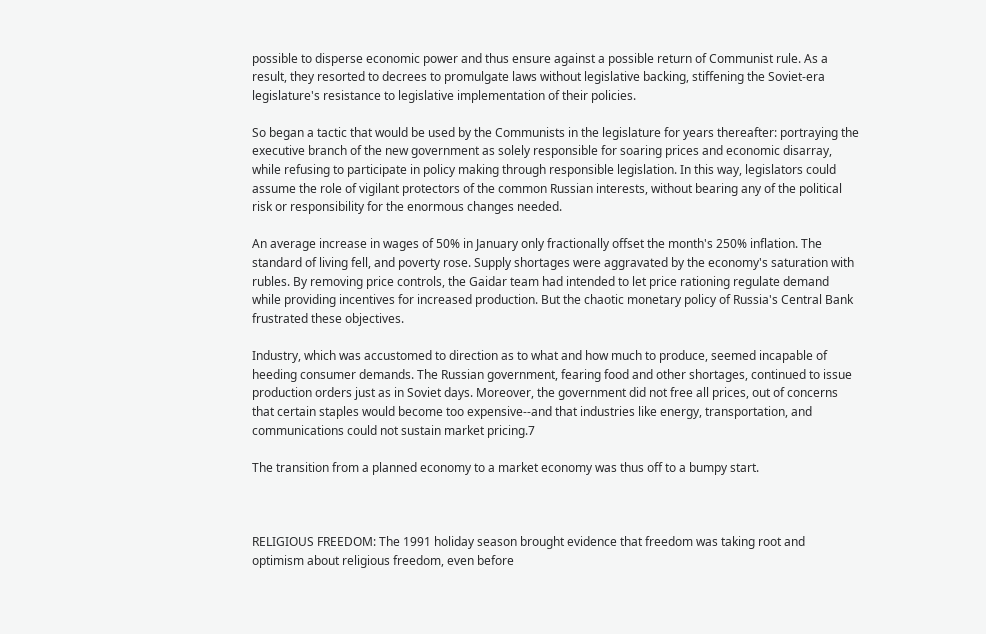possible to disperse economic power and thus ensure against a possible return of Communist rule. As a result, they resorted to decrees to promulgate laws without legislative backing, stiffening the Soviet-era legislature's resistance to legislative implementation of their policies.

So began a tactic that would be used by the Communists in the legislature for years thereafter: portraying the executive branch of the new government as solely responsible for soaring prices and economic disarray, while refusing to participate in policy making through responsible legislation. In this way, legislators could assume the role of vigilant protectors of the common Russian interests, without bearing any of the political risk or responsibility for the enormous changes needed.

An average increase in wages of 50% in January only fractionally offset the month's 250% inflation. The standard of living fell, and poverty rose. Supply shortages were aggravated by the economy's saturation with rubles. By removing price controls, the Gaidar team had intended to let price rationing regulate demand while providing incentives for increased production. But the chaotic monetary policy of Russia's Central Bank frustrated these objectives.

Industry, which was accustomed to direction as to what and how much to produce, seemed incapable of heeding consumer demands. The Russian government, fearing food and other shortages, continued to issue production orders just as in Soviet days. Moreover, the government did not free all prices, out of concerns that certain staples would become too expensive--and that industries like energy, transportation, and communications could not sustain market pricing.7

The transition from a planned economy to a market economy was thus off to a bumpy start.



RELIGIOUS FREEDOM: The 1991 holiday season brought evidence that freedom was taking root and optimism about religious freedom, even before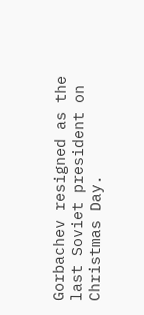Gorbachev resigned as the last Soviet president on Christmas Day.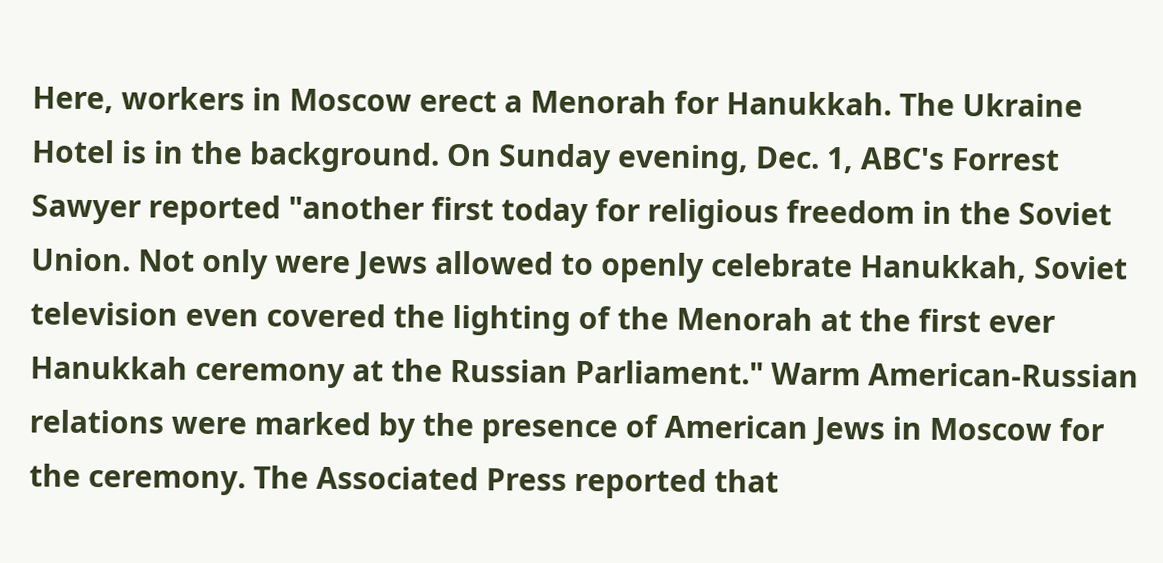Here, workers in Moscow erect a Menorah for Hanukkah. The Ukraine Hotel is in the background. On Sunday evening, Dec. 1, ABC's Forrest Sawyer reported "another first today for religious freedom in the Soviet Union. Not only were Jews allowed to openly celebrate Hanukkah, Soviet television even covered the lighting of the Menorah at the first ever Hanukkah ceremony at the Russian Parliament." Warm American-Russian relations were marked by the presence of American Jews in Moscow for the ceremony. The Associated Press reported that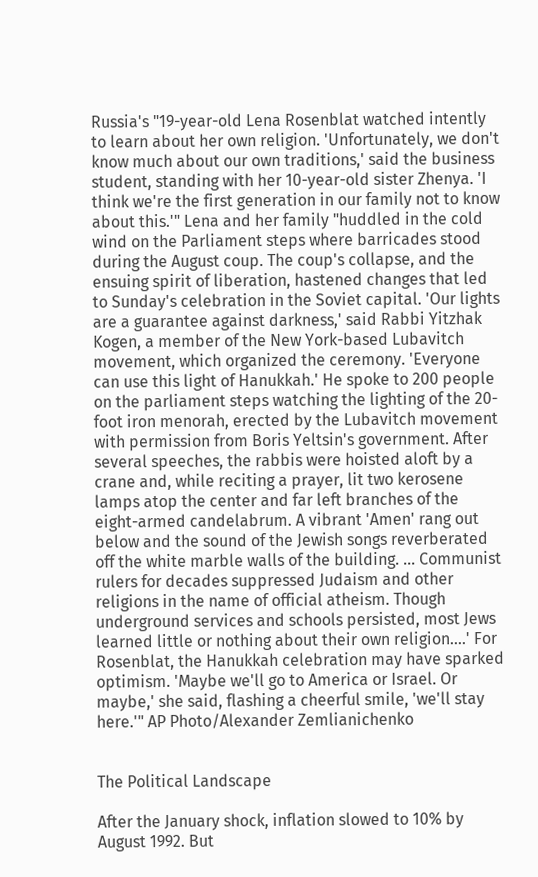Russia's "19-year-old Lena Rosenblat watched intently to learn about her own religion. 'Unfortunately, we don't know much about our own traditions,' said the business student, standing with her 10-year-old sister Zhenya. 'I think we're the first generation in our family not to know about this.'" Lena and her family "huddled in the cold wind on the Parliament steps where barricades stood during the August coup. The coup's collapse, and the ensuing spirit of liberation, hastened changes that led to Sunday's celebration in the Soviet capital. 'Our lights are a guarantee against darkness,' said Rabbi Yitzhak Kogen, a member of the New York-based Lubavitch movement, which organized the ceremony. 'Everyone can use this light of Hanukkah.' He spoke to 200 people on the parliament steps watching the lighting of the 20-foot iron menorah, erected by the Lubavitch movement with permission from Boris Yeltsin's government. After several speeches, the rabbis were hoisted aloft by a crane and, while reciting a prayer, lit two kerosene lamps atop the center and far left branches of the eight-armed candelabrum. A vibrant 'Amen' rang out below and the sound of the Jewish songs reverberated off the white marble walls of the building. ... Communist rulers for decades suppressed Judaism and other religions in the name of official atheism. Though underground services and schools persisted, most Jews learned little or nothing about their own religion....' For Rosenblat, the Hanukkah celebration may have sparked optimism. 'Maybe we'll go to America or Israel. Or maybe,' she said, flashing a cheerful smile, 'we'll stay here.'" AP Photo/Alexander Zemlianichenko


The Political Landscape

After the January shock, inflation slowed to 10% by August 1992. But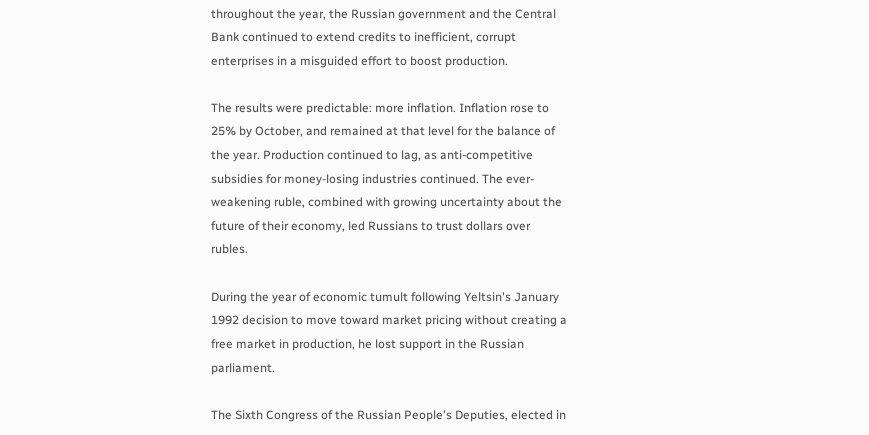throughout the year, the Russian government and the Central Bank continued to extend credits to inefficient, corrupt enterprises in a misguided effort to boost production.

The results were predictable: more inflation. Inflation rose to 25% by October, and remained at that level for the balance of the year. Production continued to lag, as anti-competitive subsidies for money-losing industries continued. The ever-weakening ruble, combined with growing uncertainty about the future of their economy, led Russians to trust dollars over rubles.

During the year of economic tumult following Yeltsin's January 1992 decision to move toward market pricing without creating a free market in production, he lost support in the Russian parliament.

The Sixth Congress of the Russian People's Deputies, elected in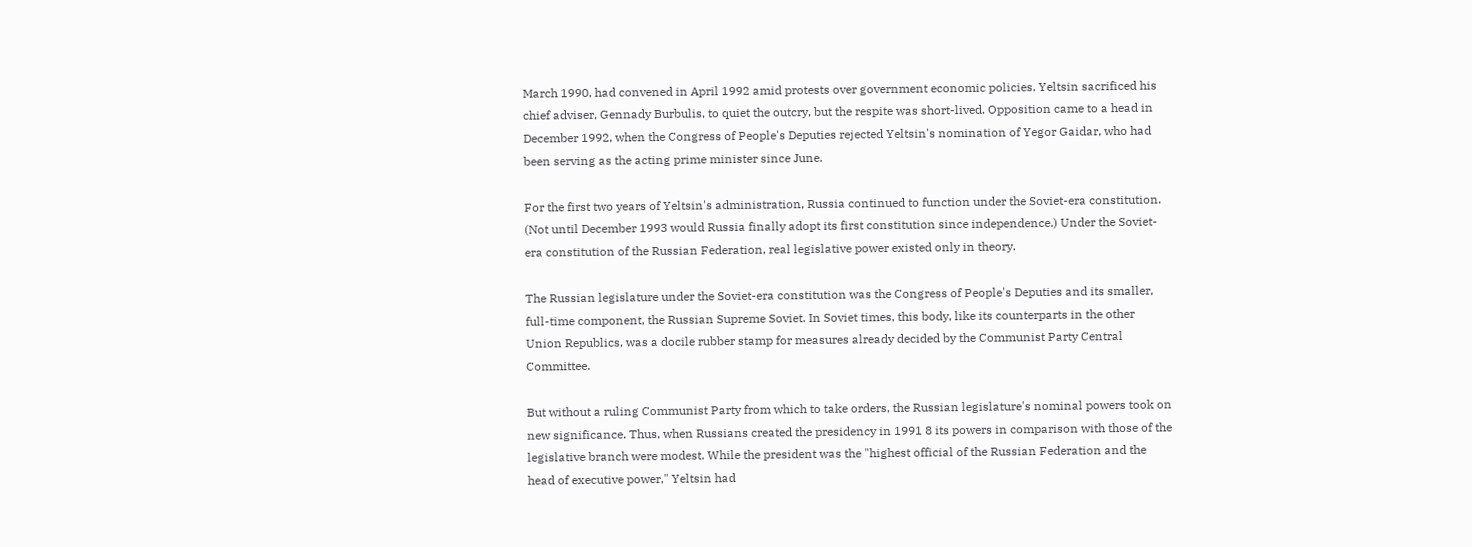March 1990, had convened in April 1992 amid protests over government economic policies. Yeltsin sacrificed his chief adviser, Gennady Burbulis, to quiet the outcry, but the respite was short-lived. Opposition came to a head in December 1992, when the Congress of People's Deputies rejected Yeltsin's nomination of Yegor Gaidar, who had been serving as the acting prime minister since June.

For the first two years of Yeltsin's administration, Russia continued to function under the Soviet-era constitution. (Not until December 1993 would Russia finally adopt its first constitution since independence.) Under the Soviet-era constitution of the Russian Federation, real legislative power existed only in theory.

The Russian legislature under the Soviet-era constitution was the Congress of People's Deputies and its smaller, full-time component, the Russian Supreme Soviet. In Soviet times, this body, like its counterparts in the other Union Republics, was a docile rubber stamp for measures already decided by the Communist Party Central Committee.

But without a ruling Communist Party from which to take orders, the Russian legislature's nominal powers took on new significance. Thus, when Russians created the presidency in 1991 8 its powers in comparison with those of the legislative branch were modest. While the president was the "highest official of the Russian Federation and the head of executive power," Yeltsin had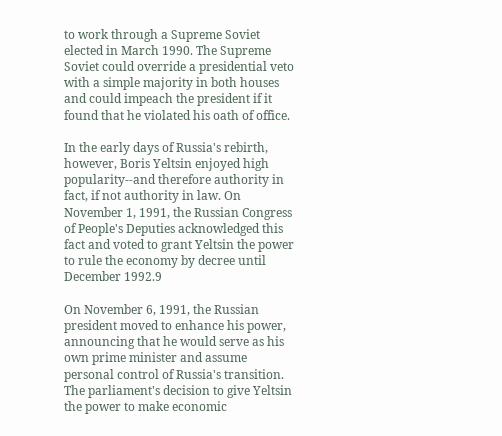to work through a Supreme Soviet elected in March 1990. The Supreme Soviet could override a presidential veto with a simple majority in both houses and could impeach the president if it found that he violated his oath of office.

In the early days of Russia's rebirth, however, Boris Yeltsin enjoyed high popularity--and therefore authority in fact, if not authority in law. On November 1, 1991, the Russian Congress of People's Deputies acknowledged this fact and voted to grant Yeltsin the power to rule the economy by decree until December 1992.9

On November 6, 1991, the Russian president moved to enhance his power, announcing that he would serve as his own prime minister and assume personal control of Russia's transition. The parliament's decision to give Yeltsin the power to make economic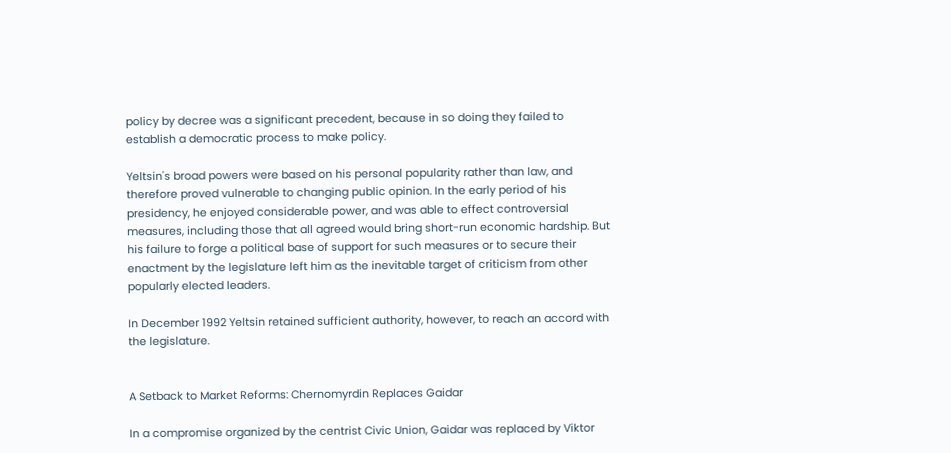policy by decree was a significant precedent, because in so doing they failed to establish a democratic process to make policy.

Yeltsin's broad powers were based on his personal popularity rather than law, and therefore proved vulnerable to changing public opinion. In the early period of his presidency, he enjoyed considerable power, and was able to effect controversial measures, including those that all agreed would bring short-run economic hardship. But his failure to forge a political base of support for such measures or to secure their enactment by the legislature left him as the inevitable target of criticism from other popularly elected leaders.

In December 1992 Yeltsin retained sufficient authority, however, to reach an accord with the legislature.


A Setback to Market Reforms: Chernomyrdin Replaces Gaidar

In a compromise organized by the centrist Civic Union, Gaidar was replaced by Viktor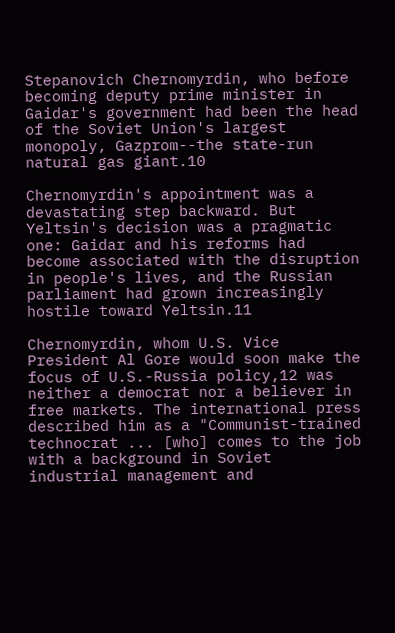Stepanovich Chernomyrdin, who before becoming deputy prime minister in Gaidar's government had been the head of the Soviet Union's largest monopoly, Gazprom--the state-run natural gas giant.10

Chernomyrdin's appointment was a devastating step backward. But Yeltsin's decision was a pragmatic one: Gaidar and his reforms had become associated with the disruption in people's lives, and the Russian parliament had grown increasingly hostile toward Yeltsin.11

Chernomyrdin, whom U.S. Vice President Al Gore would soon make the focus of U.S.-Russia policy,12 was neither a democrat nor a believer in free markets. The international press described him as a "Communist-trained technocrat ... [who] comes to the job with a background in Soviet industrial management and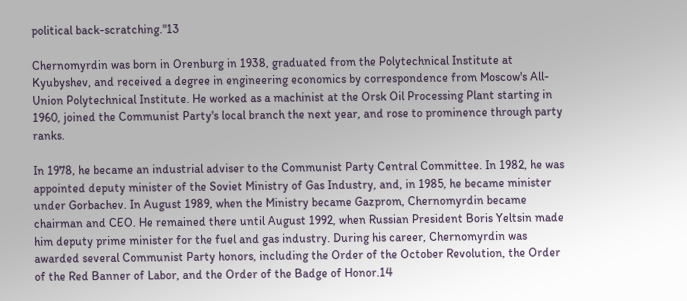political back-scratching."13

Chernomyrdin was born in Orenburg in 1938, graduated from the Polytechnical Institute at Kyubyshev, and received a degree in engineering economics by correspondence from Moscow's All-Union Polytechnical Institute. He worked as a machinist at the Orsk Oil Processing Plant starting in 1960, joined the Communist Party's local branch the next year, and rose to prominence through party ranks.

In 1978, he became an industrial adviser to the Communist Party Central Committee. In 1982, he was appointed deputy minister of the Soviet Ministry of Gas Industry, and, in 1985, he became minister under Gorbachev. In August 1989, when the Ministry became Gazprom, Chernomyrdin became chairman and CEO. He remained there until August 1992, when Russian President Boris Yeltsin made him deputy prime minister for the fuel and gas industry. During his career, Chernomyrdin was awarded several Communist Party honors, including the Order of the October Revolution, the Order of the Red Banner of Labor, and the Order of the Badge of Honor.14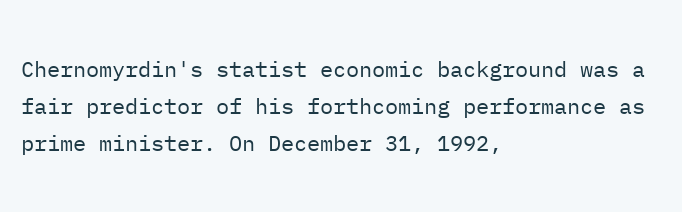Chernomyrdin's statist economic background was a fair predictor of his forthcoming performance as prime minister. On December 31, 1992,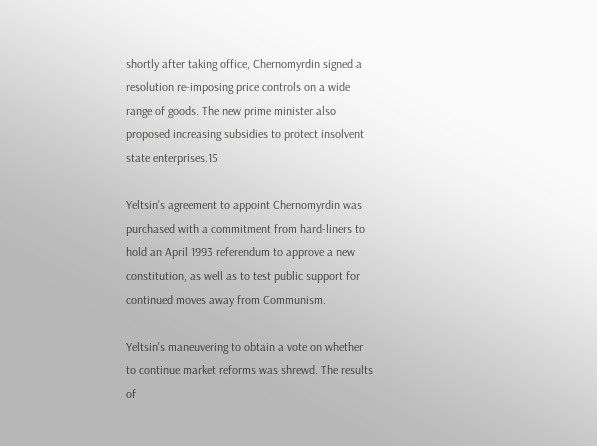shortly after taking office, Chernomyrdin signed a resolution re-imposing price controls on a wide range of goods. The new prime minister also proposed increasing subsidies to protect insolvent state enterprises.15

Yeltsin's agreement to appoint Chernomyrdin was purchased with a commitment from hard-liners to hold an April 1993 referendum to approve a new constitution, as well as to test public support for continued moves away from Communism.

Yeltsin's maneuvering to obtain a vote on whether to continue market reforms was shrewd. The results of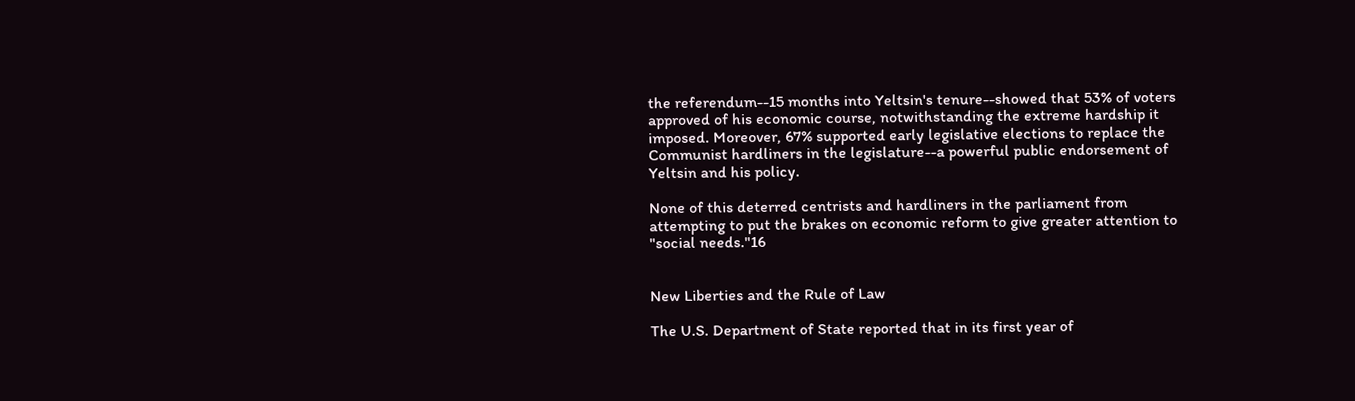the referendum--15 months into Yeltsin's tenure--showed that 53% of voters approved of his economic course, notwithstanding the extreme hardship it imposed. Moreover, 67% supported early legislative elections to replace the Communist hardliners in the legislature--a powerful public endorsement of Yeltsin and his policy.

None of this deterred centrists and hardliners in the parliament from attempting to put the brakes on economic reform to give greater attention to "social needs."16


New Liberties and the Rule of Law

The U.S. Department of State reported that in its first year of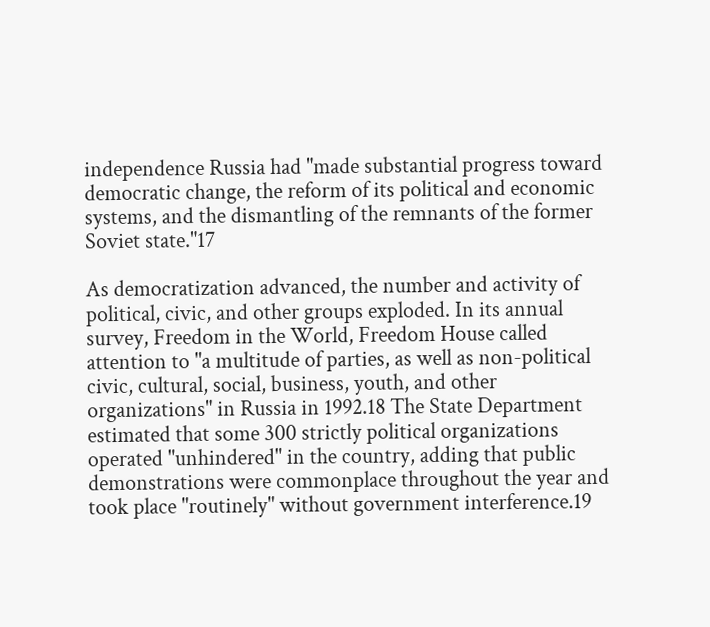independence Russia had "made substantial progress toward democratic change, the reform of its political and economic systems, and the dismantling of the remnants of the former Soviet state."17

As democratization advanced, the number and activity of political, civic, and other groups exploded. In its annual survey, Freedom in the World, Freedom House called attention to "a multitude of parties, as well as non-political civic, cultural, social, business, youth, and other organizations" in Russia in 1992.18 The State Department estimated that some 300 strictly political organizations operated "unhindered" in the country, adding that public demonstrations were commonplace throughout the year and took place "routinely" without government interference.19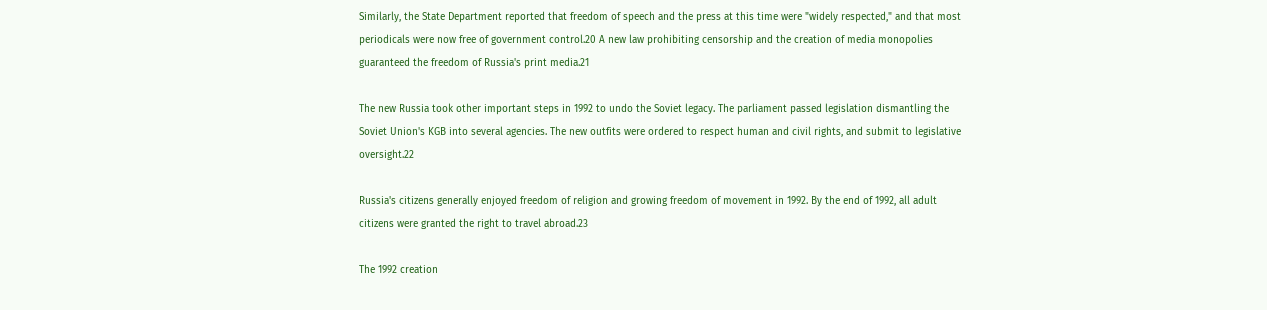Similarly, the State Department reported that freedom of speech and the press at this time were "widely respected," and that most periodicals were now free of government control.20 A new law prohibiting censorship and the creation of media monopolies guaranteed the freedom of Russia's print media.21

The new Russia took other important steps in 1992 to undo the Soviet legacy. The parliament passed legislation dismantling the Soviet Union's KGB into several agencies. The new outfits were ordered to respect human and civil rights, and submit to legislative oversight.22

Russia's citizens generally enjoyed freedom of religion and growing freedom of movement in 1992. By the end of 1992, all adult citizens were granted the right to travel abroad.23

The 1992 creation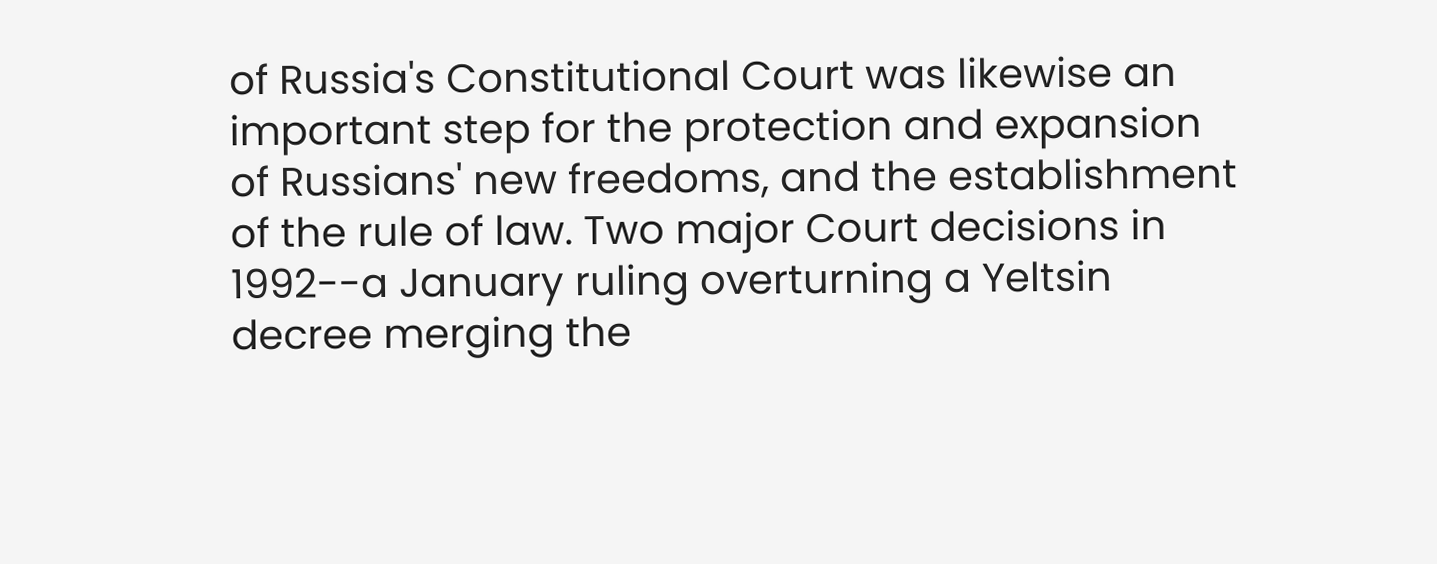of Russia's Constitutional Court was likewise an important step for the protection and expansion of Russians' new freedoms, and the establishment of the rule of law. Two major Court decisions in 1992--a January ruling overturning a Yeltsin decree merging the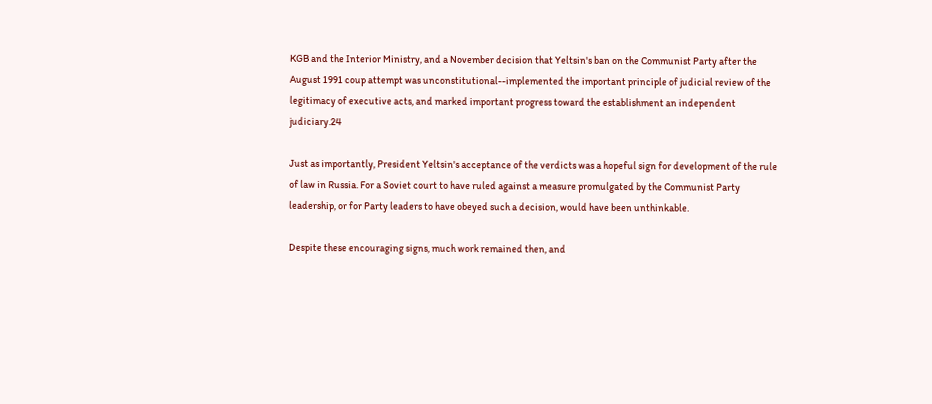KGB and the Interior Ministry, and a November decision that Yeltsin's ban on the Communist Party after the August 1991 coup attempt was unconstitutional--implemented the important principle of judicial review of the legitimacy of executive acts, and marked important progress toward the establishment an independent judiciary.24

Just as importantly, President Yeltsin's acceptance of the verdicts was a hopeful sign for development of the rule of law in Russia. For a Soviet court to have ruled against a measure promulgated by the Communist Party leadership, or for Party leaders to have obeyed such a decision, would have been unthinkable.

Despite these encouraging signs, much work remained then, and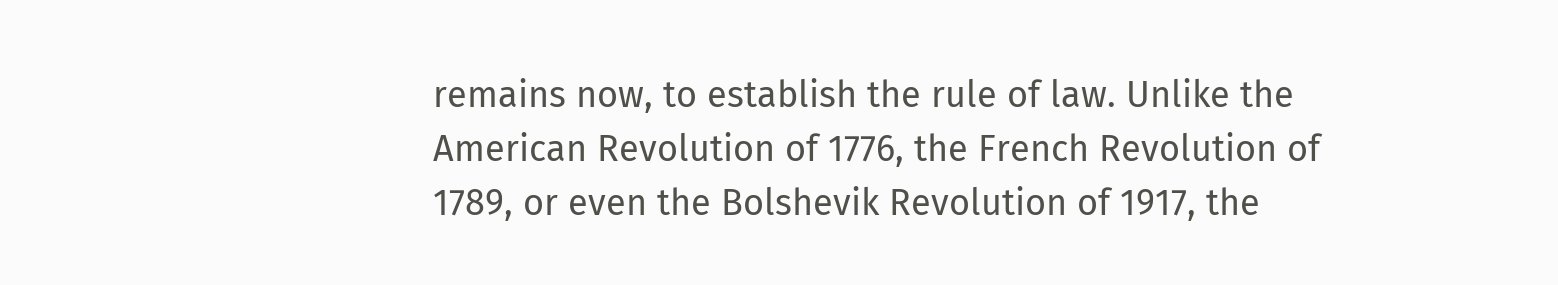remains now, to establish the rule of law. Unlike the American Revolution of 1776, the French Revolution of 1789, or even the Bolshevik Revolution of 1917, the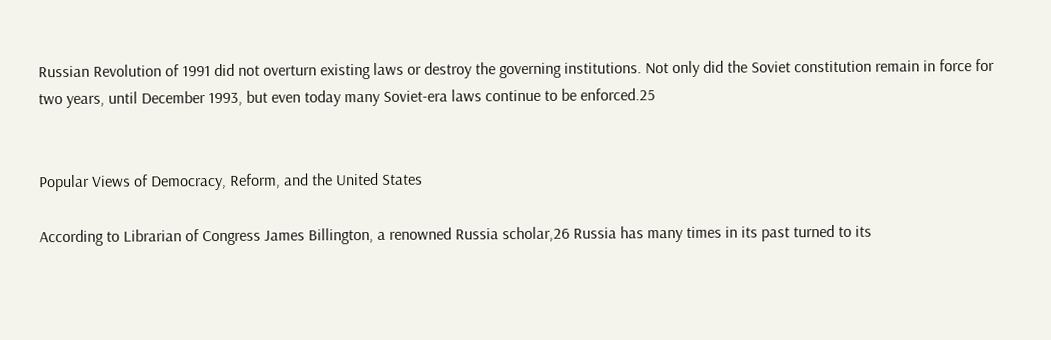Russian Revolution of 1991 did not overturn existing laws or destroy the governing institutions. Not only did the Soviet constitution remain in force for two years, until December 1993, but even today many Soviet-era laws continue to be enforced.25


Popular Views of Democracy, Reform, and the United States

According to Librarian of Congress James Billington, a renowned Russia scholar,26 Russia has many times in its past turned to its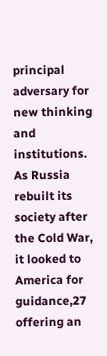principal adversary for new thinking and institutions. As Russia rebuilt its society after the Cold War, it looked to America for guidance,27 offering an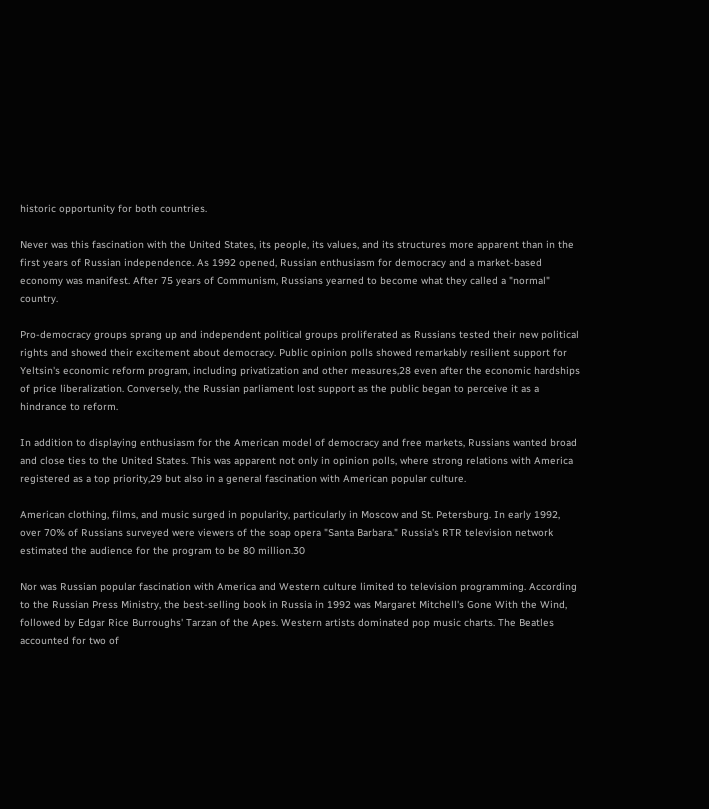historic opportunity for both countries.

Never was this fascination with the United States, its people, its values, and its structures more apparent than in the first years of Russian independence. As 1992 opened, Russian enthusiasm for democracy and a market-based economy was manifest. After 75 years of Communism, Russians yearned to become what they called a "normal" country.

Pro-democracy groups sprang up and independent political groups proliferated as Russians tested their new political rights and showed their excitement about democracy. Public opinion polls showed remarkably resilient support for Yeltsin's economic reform program, including privatization and other measures,28 even after the economic hardships of price liberalization. Conversely, the Russian parliament lost support as the public began to perceive it as a hindrance to reform.

In addition to displaying enthusiasm for the American model of democracy and free markets, Russians wanted broad and close ties to the United States. This was apparent not only in opinion polls, where strong relations with America registered as a top priority,29 but also in a general fascination with American popular culture.

American clothing, films, and music surged in popularity, particularly in Moscow and St. Petersburg. In early 1992, over 70% of Russians surveyed were viewers of the soap opera "Santa Barbara." Russia's RTR television network estimated the audience for the program to be 80 million.30

Nor was Russian popular fascination with America and Western culture limited to television programming. According to the Russian Press Ministry, the best-selling book in Russia in 1992 was Margaret Mitchell's Gone With the Wind, followed by Edgar Rice Burroughs' Tarzan of the Apes. Western artists dominated pop music charts. The Beatles accounted for two of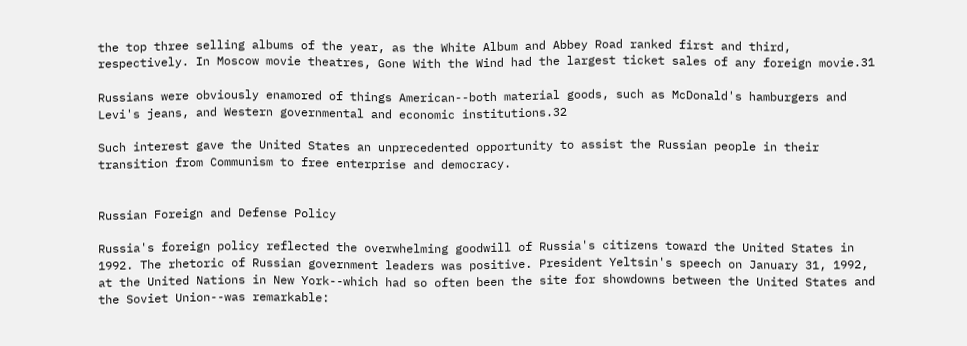the top three selling albums of the year, as the White Album and Abbey Road ranked first and third, respectively. In Moscow movie theatres, Gone With the Wind had the largest ticket sales of any foreign movie.31

Russians were obviously enamored of things American--both material goods, such as McDonald's hamburgers and Levi's jeans, and Western governmental and economic institutions.32

Such interest gave the United States an unprecedented opportunity to assist the Russian people in their transition from Communism to free enterprise and democracy.


Russian Foreign and Defense Policy

Russia's foreign policy reflected the overwhelming goodwill of Russia's citizens toward the United States in 1992. The rhetoric of Russian government leaders was positive. President Yeltsin's speech on January 31, 1992, at the United Nations in New York--which had so often been the site for showdowns between the United States and the Soviet Union--was remarkable: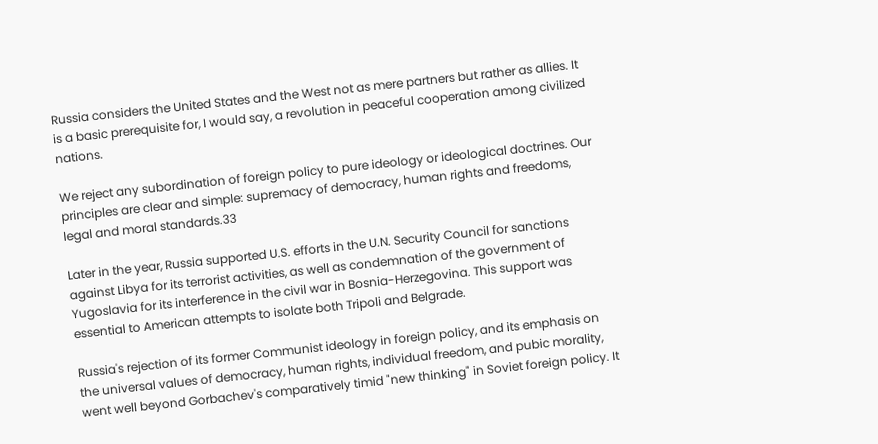Russia considers the United States and the West not as mere partners but rather as allies. It is a basic prerequisite for, I would say, a revolution in peaceful cooperation among civilized nations.

We reject any subordination of foreign policy to pure ideology or ideological doctrines. Our principles are clear and simple: supremacy of democracy, human rights and freedoms, legal and moral standards.33

Later in the year, Russia supported U.S. efforts in the U.N. Security Council for sanctions against Libya for its terrorist activities, as well as condemnation of the government of Yugoslavia for its interference in the civil war in Bosnia-Herzegovina. This support was essential to American attempts to isolate both Tripoli and Belgrade.

Russia's rejection of its former Communist ideology in foreign policy, and its emphasis on the universal values of democracy, human rights, individual freedom, and pubic morality, went well beyond Gorbachev's comparatively timid "new thinking" in Soviet foreign policy. It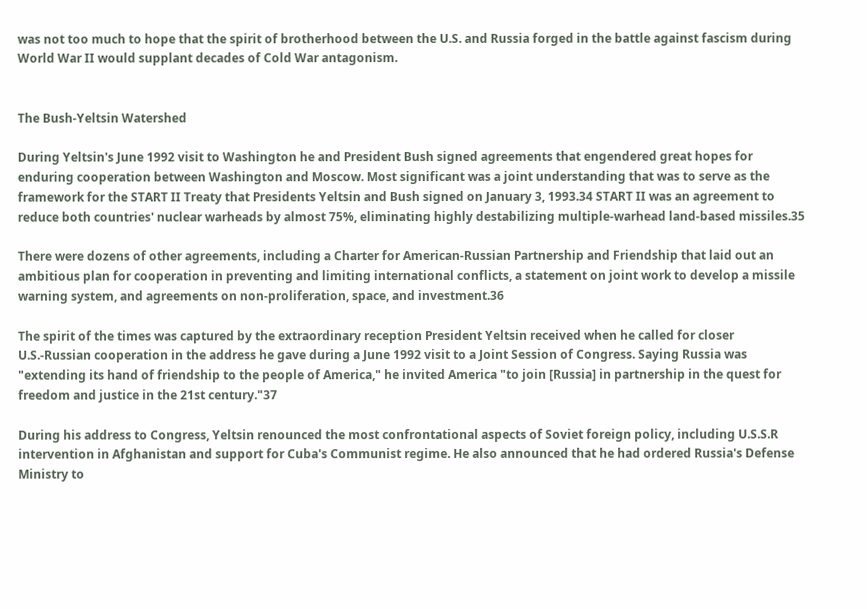was not too much to hope that the spirit of brotherhood between the U.S. and Russia forged in the battle against fascism during World War II would supplant decades of Cold War antagonism.


The Bush-Yeltsin Watershed

During Yeltsin's June 1992 visit to Washington he and President Bush signed agreements that engendered great hopes for enduring cooperation between Washington and Moscow. Most significant was a joint understanding that was to serve as the framework for the START II Treaty that Presidents Yeltsin and Bush signed on January 3, 1993.34 START II was an agreement to reduce both countries' nuclear warheads by almost 75%, eliminating highly destabilizing multiple-warhead land-based missiles.35

There were dozens of other agreements, including a Charter for American-Russian Partnership and Friendship that laid out an ambitious plan for cooperation in preventing and limiting international conflicts, a statement on joint work to develop a missile warning system, and agreements on non-proliferation, space, and investment.36

The spirit of the times was captured by the extraordinary reception President Yeltsin received when he called for closer U.S.-Russian cooperation in the address he gave during a June 1992 visit to a Joint Session of Congress. Saying Russia was "extending its hand of friendship to the people of America," he invited America "to join [Russia] in partnership in the quest for freedom and justice in the 21st century."37

During his address to Congress, Yeltsin renounced the most confrontational aspects of Soviet foreign policy, including U.S.S.R intervention in Afghanistan and support for Cuba's Communist regime. He also announced that he had ordered Russia's Defense Ministry to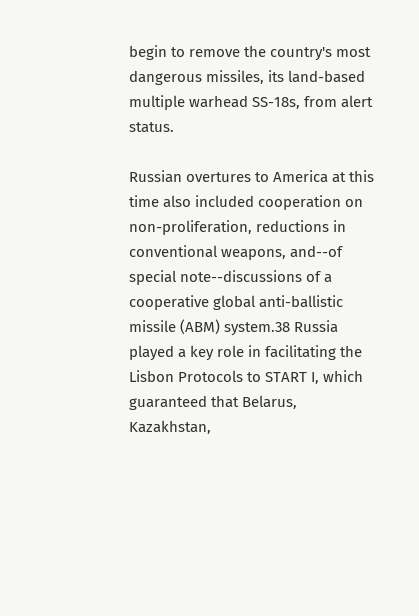begin to remove the country's most dangerous missiles, its land-based multiple warhead SS-18s, from alert status.

Russian overtures to America at this time also included cooperation on non-proliferation, reductions in conventional weapons, and--of special note--discussions of a cooperative global anti-ballistic missile (ABM) system.38 Russia played a key role in facilitating the Lisbon Protocols to START I, which guaranteed that Belarus, Kazakhstan,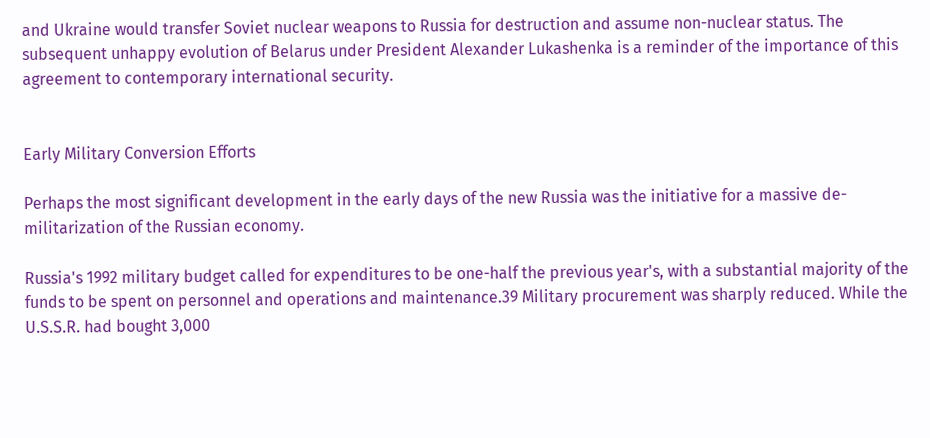and Ukraine would transfer Soviet nuclear weapons to Russia for destruction and assume non-nuclear status. The subsequent unhappy evolution of Belarus under President Alexander Lukashenka is a reminder of the importance of this agreement to contemporary international security.


Early Military Conversion Efforts

Perhaps the most significant development in the early days of the new Russia was the initiative for a massive de-militarization of the Russian economy.

Russia's 1992 military budget called for expenditures to be one-half the previous year's, with a substantial majority of the funds to be spent on personnel and operations and maintenance.39 Military procurement was sharply reduced. While the U.S.S.R. had bought 3,000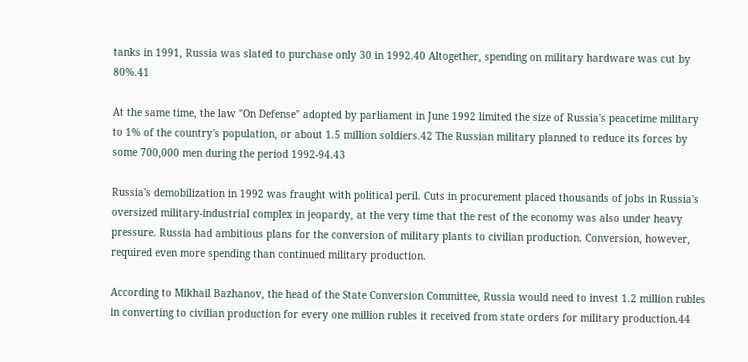tanks in 1991, Russia was slated to purchase only 30 in 1992.40 Altogether, spending on military hardware was cut by 80%.41

At the same time, the law "On Defense" adopted by parliament in June 1992 limited the size of Russia's peacetime military to 1% of the country's population, or about 1.5 million soldiers.42 The Russian military planned to reduce its forces by some 700,000 men during the period 1992-94.43

Russia's demobilization in 1992 was fraught with political peril. Cuts in procurement placed thousands of jobs in Russia's oversized military-industrial complex in jeopardy, at the very time that the rest of the economy was also under heavy pressure. Russia had ambitious plans for the conversion of military plants to civilian production. Conversion, however, required even more spending than continued military production.

According to Mikhail Bazhanov, the head of the State Conversion Committee, Russia would need to invest 1.2 million rubles in converting to civilian production for every one million rubles it received from state orders for military production.44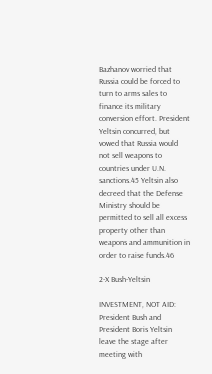Bazhanov worried that Russia could be forced to turn to arms sales to finance its military conversion effort. President Yeltsin concurred, but vowed that Russia would not sell weapons to countries under U.N. sanctions.45 Yeltsin also decreed that the Defense Ministry should be permitted to sell all excess property other than weapons and ammunition in order to raise funds.46

2-X Bush-Yeltsin

INVESTMENT, NOT AID: President Bush and President Boris Yeltsin leave the stage after meeting with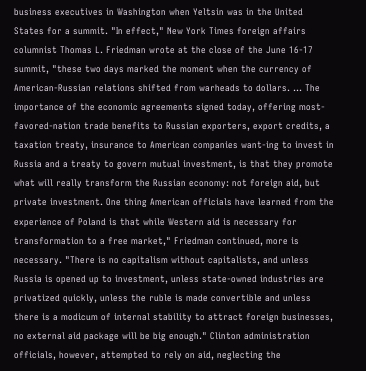business executives in Washington when Yeltsin was in the United States for a summit. "In effect," New York Times foreign affairs columnist Thomas L. Friedman wrote at the close of the June 16-17 summit, "these two days marked the moment when the currency of American-Russian relations shifted from warheads to dollars. ... The importance of the economic agreements signed today, offering most-favored-nation trade benefits to Russian exporters, export credits, a taxation treaty, insurance to American companies want-ing to invest in Russia and a treaty to govern mutual investment, is that they promote what will really transform the Russian economy: not foreign aid, but private investment. One thing American officials have learned from the experience of Poland is that while Western aid is necessary for transformation to a free market," Friedman continued, more is necessary. "There is no capitalism without capitalists, and unless Russia is opened up to investment, unless state-owned industries are privatized quickly, unless the ruble is made convertible and unless there is a modicum of internal stability to attract foreign businesses, no external aid package will be big enough." Clinton administration officials, however, attempted to rely on aid, neglecting the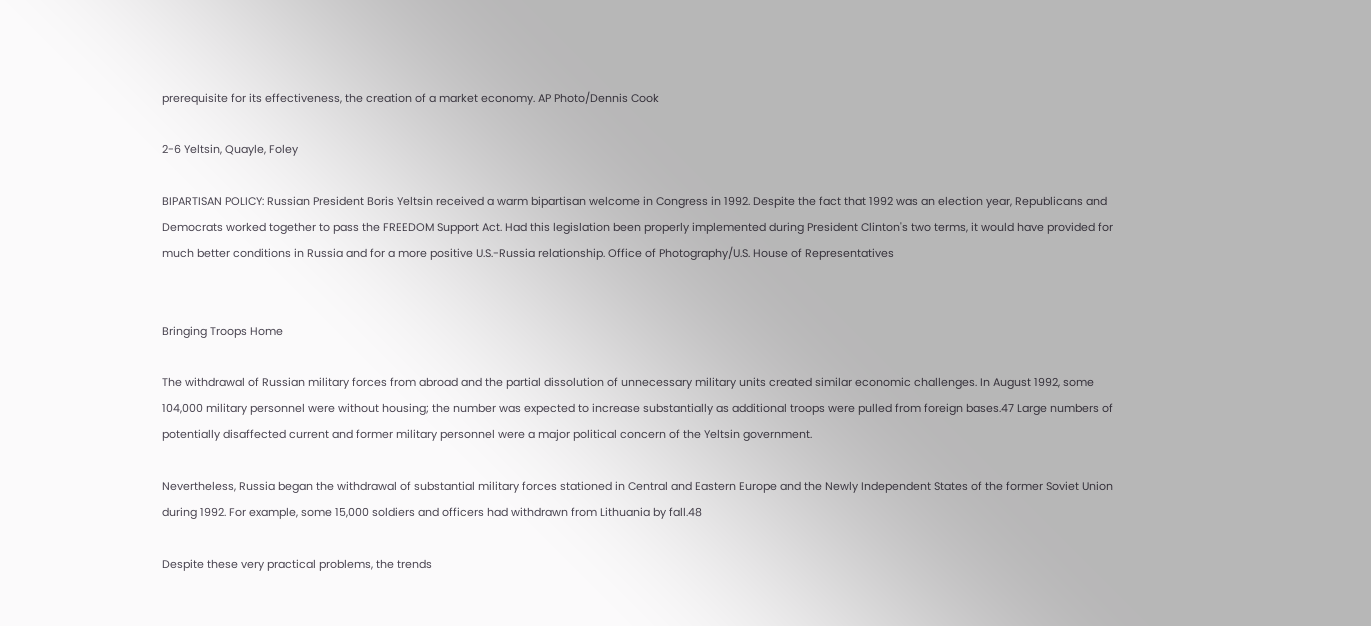prerequisite for its effectiveness, the creation of a market economy. AP Photo/Dennis Cook

2-6 Yeltsin, Quayle, Foley

BIPARTISAN POLICY: Russian President Boris Yeltsin received a warm bipartisan welcome in Congress in 1992. Despite the fact that 1992 was an election year, Republicans and Democrats worked together to pass the FREEDOM Support Act. Had this legislation been properly implemented during President Clinton's two terms, it would have provided for much better conditions in Russia and for a more positive U.S.-Russia relationship. Office of Photography/U.S. House of Representatives


Bringing Troops Home

The withdrawal of Russian military forces from abroad and the partial dissolution of unnecessary military units created similar economic challenges. In August 1992, some 104,000 military personnel were without housing; the number was expected to increase substantially as additional troops were pulled from foreign bases.47 Large numbers of potentially disaffected current and former military personnel were a major political concern of the Yeltsin government.

Nevertheless, Russia began the withdrawal of substantial military forces stationed in Central and Eastern Europe and the Newly Independent States of the former Soviet Union during 1992. For example, some 15,000 soldiers and officers had withdrawn from Lithuania by fall.48

Despite these very practical problems, the trends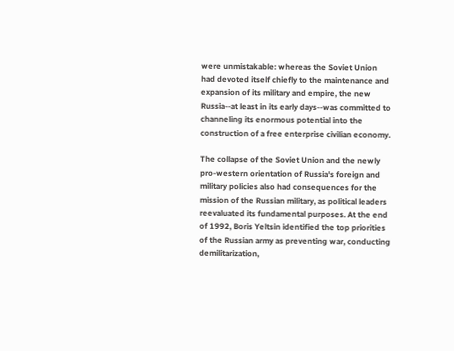were unmistakable: whereas the Soviet Union had devoted itself chiefly to the maintenance and expansion of its military and empire, the new Russia--at least in its early days--was committed to channeling its enormous potential into the construction of a free enterprise civilian economy.

The collapse of the Soviet Union and the newly pro-western orientation of Russia's foreign and military policies also had consequences for the mission of the Russian military, as political leaders reevaluated its fundamental purposes. At the end of 1992, Boris Yeltsin identified the top priorities of the Russian army as preventing war, conducting demilitarization,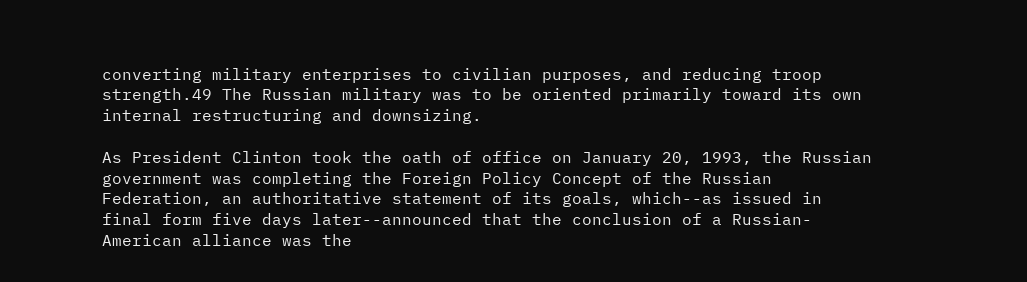converting military enterprises to civilian purposes, and reducing troop strength.49 The Russian military was to be oriented primarily toward its own internal restructuring and downsizing.

As President Clinton took the oath of office on January 20, 1993, the Russian government was completing the Foreign Policy Concept of the Russian Federation, an authoritative statement of its goals, which--as issued in final form five days later--announced that the conclusion of a Russian-American alliance was the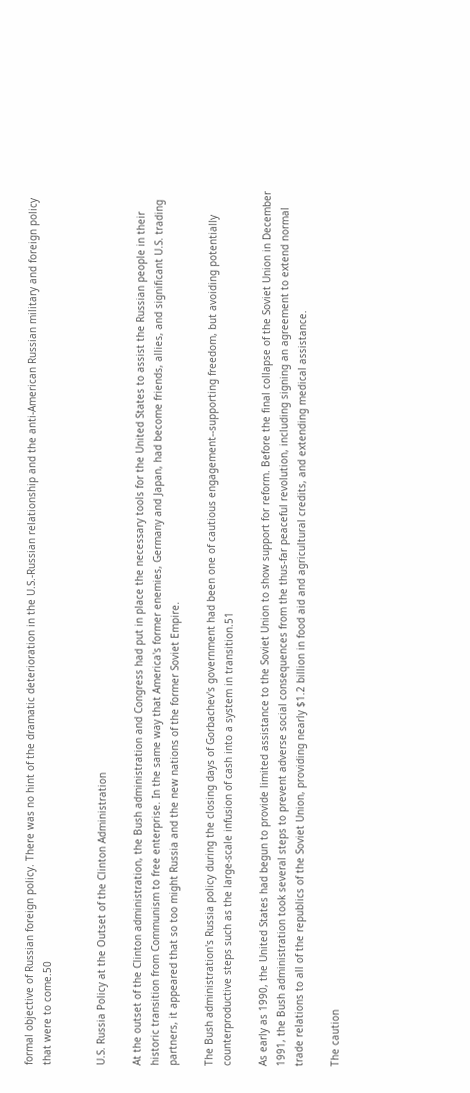formal objective of Russian foreign policy. There was no hint of the dramatic deterioration in the U.S.-Russian relationship and the anti-American Russian military and foreign policy that were to come.50


U.S. Russia Policy at the Outset of the Clinton Administration

At the outset of the Clinton administration, the Bush administration and Congress had put in place the necessary tools for the United States to assist the Russian people in their historic transition from Communism to free enterprise. In the same way that America's former enemies, Germany and Japan, had become friends, allies, and significant U.S. trading partners, it appeared that so too might Russia and the new nations of the former Soviet Empire.

The Bush administration's Russia policy during the closing days of Gorbachev's government had been one of cautious engagement--supporting freedom, but avoiding potentially counterproductive steps such as the large-scale infusion of cash into a system in transition.51

As early as 1990, the United States had begun to provide limited assistance to the Soviet Union to show support for reform. Before the final collapse of the Soviet Union in December 1991, the Bush administration took several steps to prevent adverse social consequences from the thus-far peaceful revolution, including signing an agreement to extend normal trade relations to all of the republics of the Soviet Union, providing nearly $1.2 billion in food aid and agricultural credits, and extending medical assistance.

The caution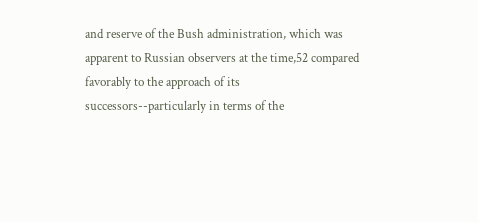and reserve of the Bush administration, which was apparent to Russian observers at the time,52 compared favorably to the approach of its successors--particularly in terms of the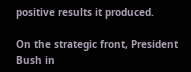positive results it produced.

On the strategic front, President Bush in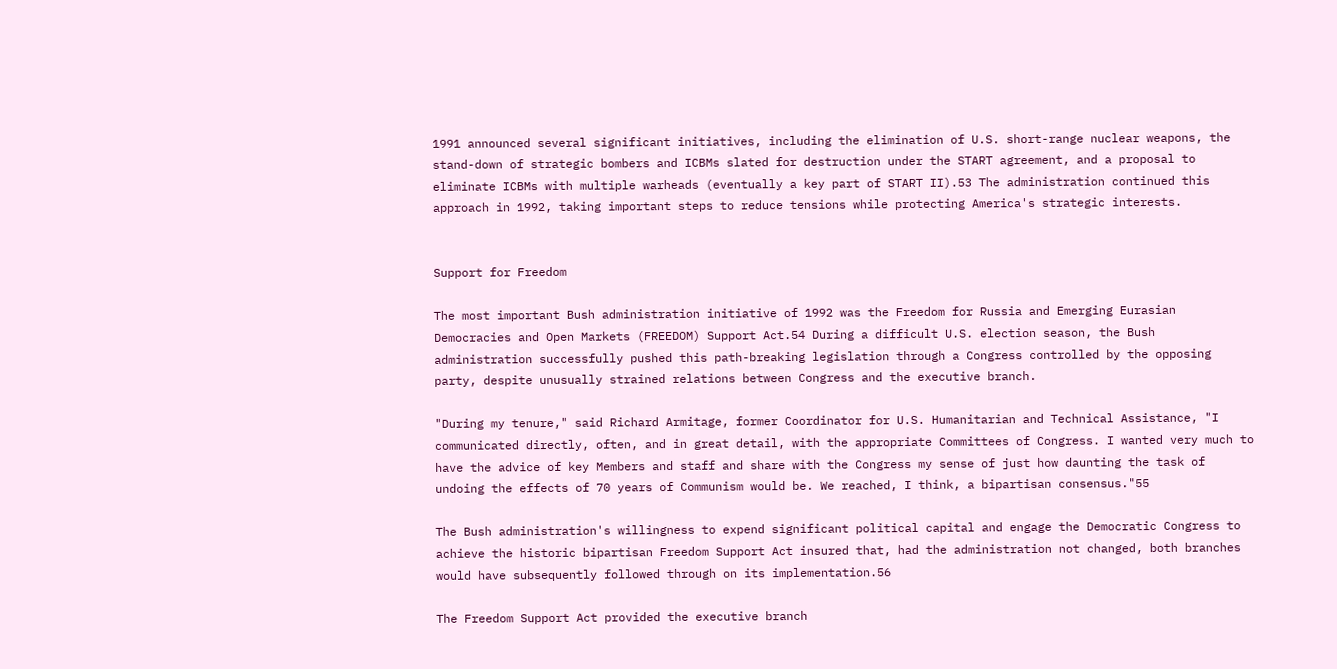1991 announced several significant initiatives, including the elimination of U.S. short-range nuclear weapons, the stand-down of strategic bombers and ICBMs slated for destruction under the START agreement, and a proposal to eliminate ICBMs with multiple warheads (eventually a key part of START II).53 The administration continued this approach in 1992, taking important steps to reduce tensions while protecting America's strategic interests.


Support for Freedom

The most important Bush administration initiative of 1992 was the Freedom for Russia and Emerging Eurasian Democracies and Open Markets (FREEDOM) Support Act.54 During a difficult U.S. election season, the Bush administration successfully pushed this path-breaking legislation through a Congress controlled by the opposing party, despite unusually strained relations between Congress and the executive branch.

"During my tenure," said Richard Armitage, former Coordinator for U.S. Humanitarian and Technical Assistance, "I communicated directly, often, and in great detail, with the appropriate Committees of Congress. I wanted very much to have the advice of key Members and staff and share with the Congress my sense of just how daunting the task of undoing the effects of 70 years of Communism would be. We reached, I think, a bipartisan consensus."55

The Bush administration's willingness to expend significant political capital and engage the Democratic Congress to achieve the historic bipartisan Freedom Support Act insured that, had the administration not changed, both branches would have subsequently followed through on its implementation.56

The Freedom Support Act provided the executive branch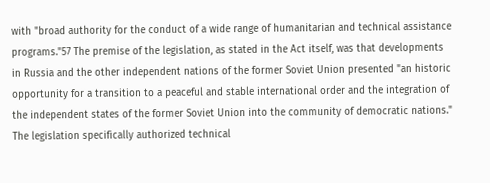with "broad authority for the conduct of a wide range of humanitarian and technical assistance programs."57 The premise of the legislation, as stated in the Act itself, was that developments in Russia and the other independent nations of the former Soviet Union presented "an historic opportunity for a transition to a peaceful and stable international order and the integration of the independent states of the former Soviet Union into the community of democratic nations." The legislation specifically authorized technical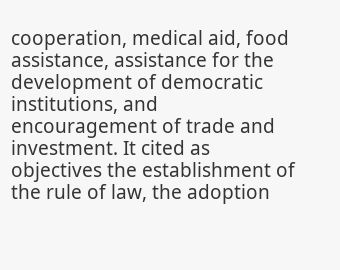cooperation, medical aid, food assistance, assistance for the development of democratic institutions, and encouragement of trade and investment. It cited as objectives the establishment of the rule of law, the adoption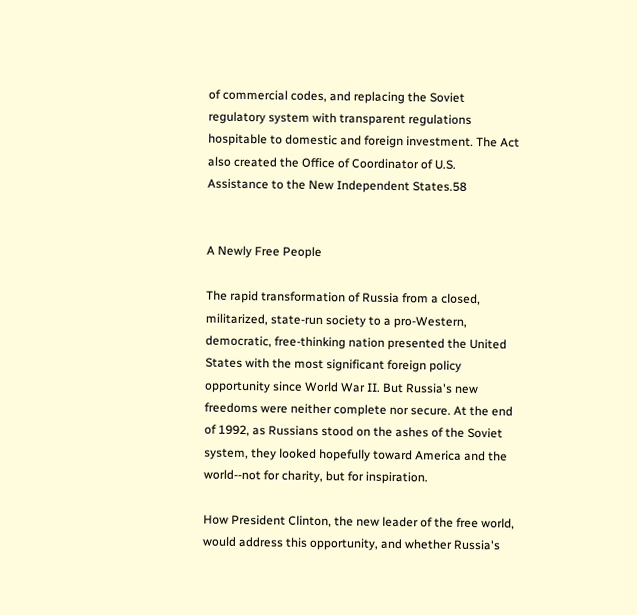of commercial codes, and replacing the Soviet regulatory system with transparent regulations hospitable to domestic and foreign investment. The Act also created the Office of Coordinator of U.S. Assistance to the New Independent States.58


A Newly Free People

The rapid transformation of Russia from a closed, militarized, state-run society to a pro-Western, democratic, free-thinking nation presented the United States with the most significant foreign policy opportunity since World War II. But Russia's new freedoms were neither complete nor secure. At the end of 1992, as Russians stood on the ashes of the Soviet system, they looked hopefully toward America and the world--not for charity, but for inspiration.

How President Clinton, the new leader of the free world, would address this opportunity, and whether Russia's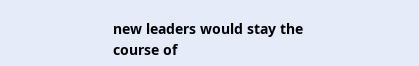new leaders would stay the course of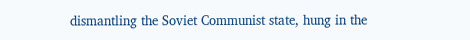dismantling the Soviet Communist state, hung in the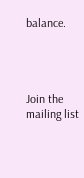balance.




Join the mailing list